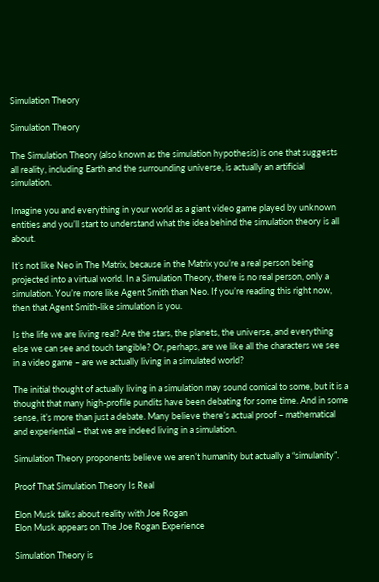Simulation Theory

Simulation Theory

The Simulation Theory (also known as the simulation hypothesis) is one that suggests all reality, including Earth and the surrounding universe, is actually an artificial simulation.

Imagine you and everything in your world as a giant video game played by unknown entities and you’ll start to understand what the idea behind the simulation theory is all about.

It’s not like Neo in The Matrix, because in the Matrix you’re a real person being projected into a virtual world. In a Simulation Theory, there is no real person, only a simulation. You’re more like Agent Smith than Neo. If you’re reading this right now, then that Agent Smith-like simulation is you.

Is the life we are living real? Are the stars, the planets, the universe, and everything else we can see and touch tangible? Or, perhaps, are we like all the characters we see in a video game – are we actually living in a simulated world?

The initial thought of actually living in a simulation may sound comical to some, but it is a thought that many high-profile pundits have been debating for some time. And in some sense, it’s more than just a debate. Many believe there’s actual proof – mathematical and experiential – that we are indeed living in a simulation.

Simulation Theory proponents believe we aren’t humanity but actually a “simulanity”.

Proof That Simulation Theory Is Real

Elon Musk talks about reality with Joe Rogan
Elon Musk appears on The Joe Rogan Experience

Simulation Theory is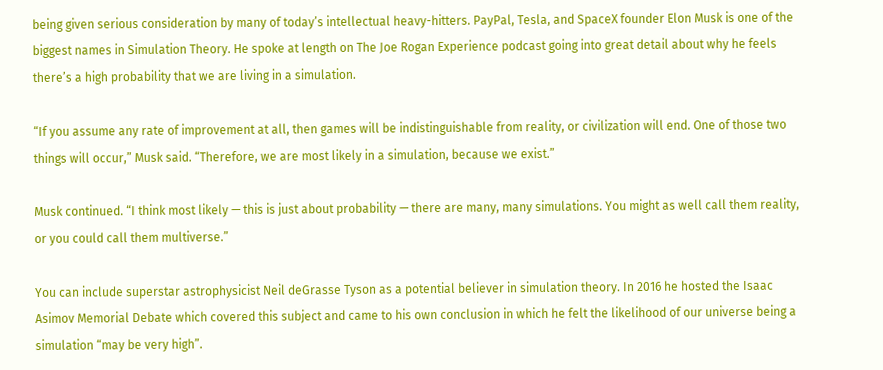being given serious consideration by many of today’s intellectual heavy-hitters. PayPal, Tesla, and SpaceX founder Elon Musk is one of the biggest names in Simulation Theory. He spoke at length on The Joe Rogan Experience podcast going into great detail about why he feels there’s a high probability that we are living in a simulation.

“If you assume any rate of improvement at all, then games will be indistinguishable from reality, or civilization will end. One of those two things will occur,” Musk said. “Therefore, we are most likely in a simulation, because we exist.”

Musk continued. “I think most likely — this is just about probability — there are many, many simulations. You might as well call them reality, or you could call them multiverse.”

You can include superstar astrophysicist Neil deGrasse Tyson as a potential believer in simulation theory. In 2016 he hosted the Isaac Asimov Memorial Debate which covered this subject and came to his own conclusion in which he felt the likelihood of our universe being a simulation “may be very high”.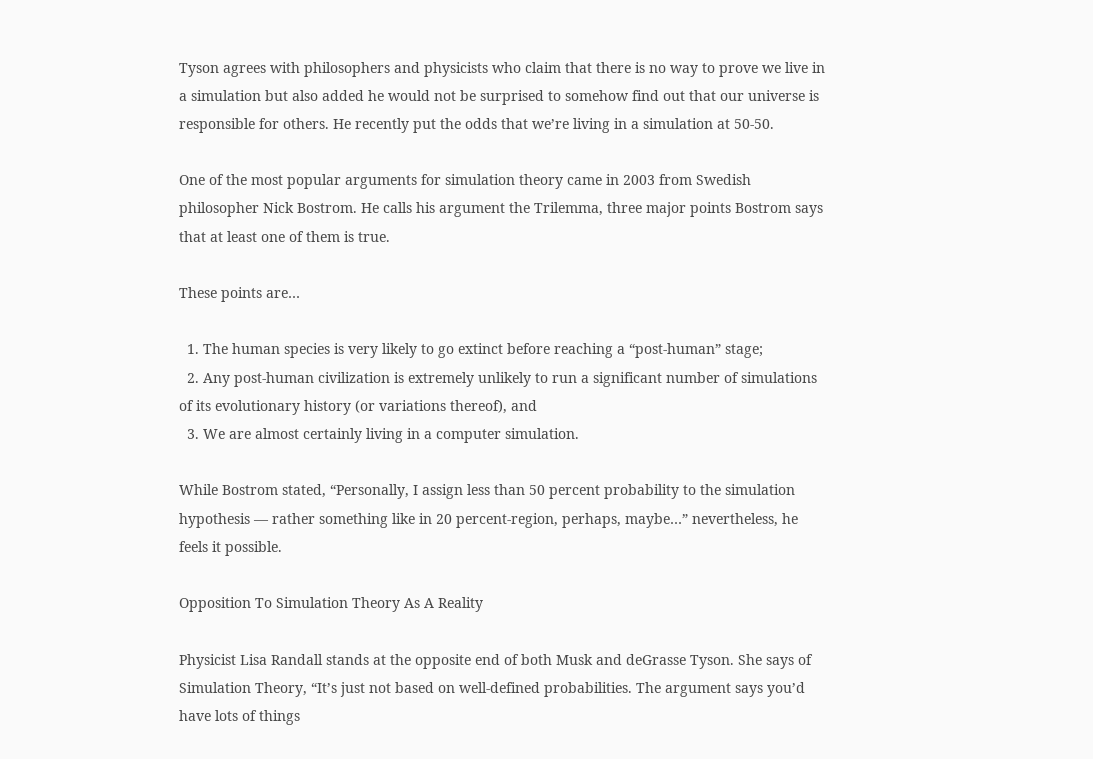Tyson agrees with philosophers and physicists who claim that there is no way to prove we live in a simulation but also added he would not be surprised to somehow find out that our universe is responsible for others. He recently put the odds that we’re living in a simulation at 50-50.

One of the most popular arguments for simulation theory came in 2003 from Swedish philosopher Nick Bostrom. He calls his argument the Trilemma, three major points Bostrom says that at least one of them is true.

These points are…

  1. The human species is very likely to go extinct before reaching a “post-human” stage;
  2. Any post-human civilization is extremely unlikely to run a significant number of simulations of its evolutionary history (or variations thereof), and
  3. We are almost certainly living in a computer simulation.

While Bostrom stated, “Personally, I assign less than 50 percent probability to the simulation hypothesis — rather something like in 20 percent-region, perhaps, maybe…” nevertheless, he feels it possible.

Opposition To Simulation Theory As A Reality

Physicist Lisa Randall stands at the opposite end of both Musk and deGrasse Tyson. She says of Simulation Theory, “It’s just not based on well-defined probabilities. The argument says you’d have lots of things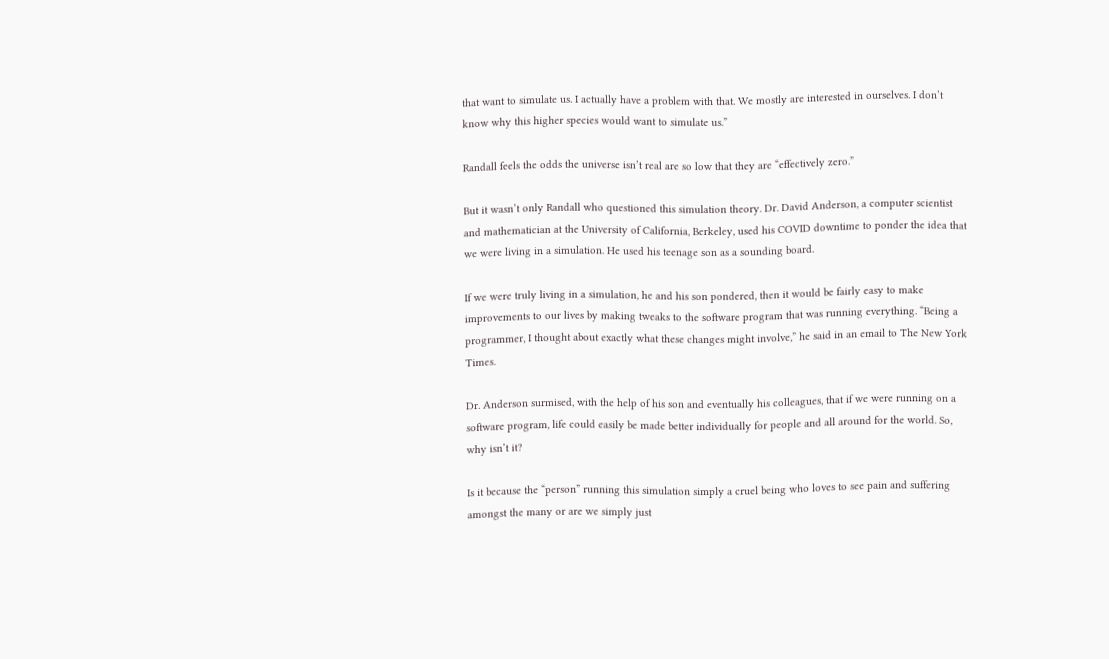that want to simulate us. I actually have a problem with that. We mostly are interested in ourselves. I don’t know why this higher species would want to simulate us.”

Randall feels the odds the universe isn’t real are so low that they are “effectively zero.”

But it wasn’t only Randall who questioned this simulation theory. Dr. David Anderson, a computer scientist and mathematician at the University of California, Berkeley, used his COVID downtime to ponder the idea that we were living in a simulation. He used his teenage son as a sounding board.

If we were truly living in a simulation, he and his son pondered, then it would be fairly easy to make improvements to our lives by making tweaks to the software program that was running everything. “Being a programmer, I thought about exactly what these changes might involve,” he said in an email to The New York Times.

Dr. Anderson surmised, with the help of his son and eventually his colleagues, that if we were running on a software program, life could easily be made better individually for people and all around for the world. So, why isn’t it?

Is it because the “person” running this simulation simply a cruel being who loves to see pain and suffering amongst the many or are we simply just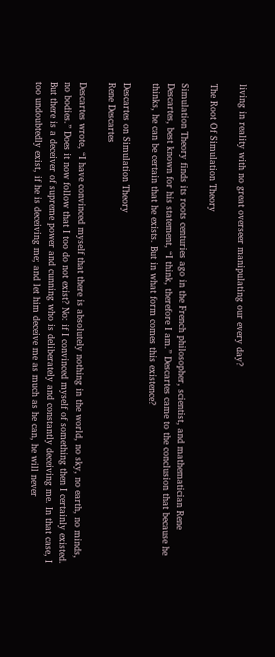living in reality with no great overseer manipulating our every day?

The Root Of Simulation Theory

Simulation Theory finds its roots centuries ago in the French philosopher, scientist, and mathematician Rene Descartes, best known for his statement, “I think, therefore I am.” Descartes came to the conclusion that because he thinks, he can be certain that he exists. But in what form comes this existence?

Descartes on Simulation Theory
Rene Descartes

Descartes wrote, “I have convinced myself that there is absolutely nothing in the world, no sky, no earth, no minds, no bodies.” Does it now follow that I too do not exist? No: if I convinced myself of something then I certainly existed. But there is a deceiver of supreme power and cunning who is deliberately and constantly deceiving me. In that case, I too undoubtedly exist, if he is deceiving me; and let him deceive me as much as he can, he will never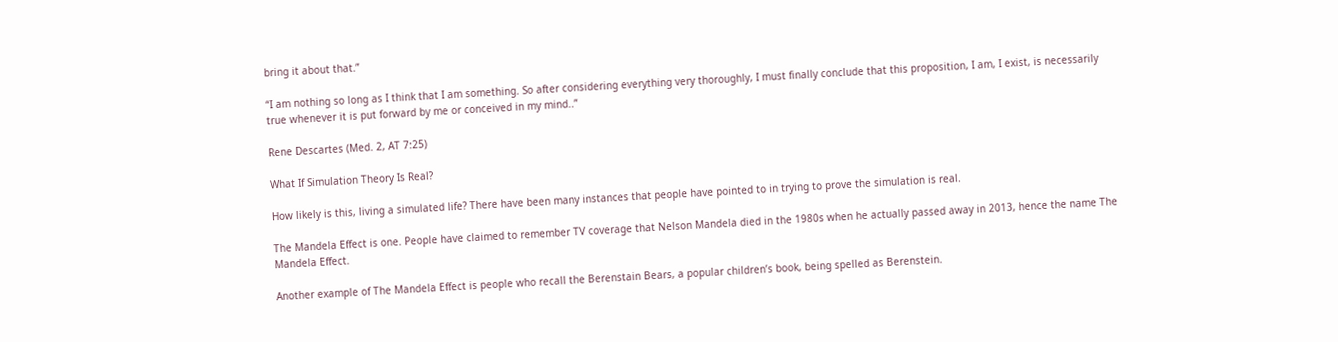bring it about that.”

“I am nothing so long as I think that I am something. So after considering everything very thoroughly, I must finally conclude that this proposition, I am, I exist, is necessarily true whenever it is put forward by me or conceived in my mind..”

Rene Descartes (Med. 2, AT 7:25)

What If Simulation Theory Is Real?

How likely is this, living a simulated life? There have been many instances that people have pointed to in trying to prove the simulation is real.

The Mandela Effect is one. People have claimed to remember TV coverage that Nelson Mandela died in the 1980s when he actually passed away in 2013, hence the name The Mandela Effect.

Another example of The Mandela Effect is people who recall the Berenstain Bears, a popular children’s book, being spelled as Berenstein.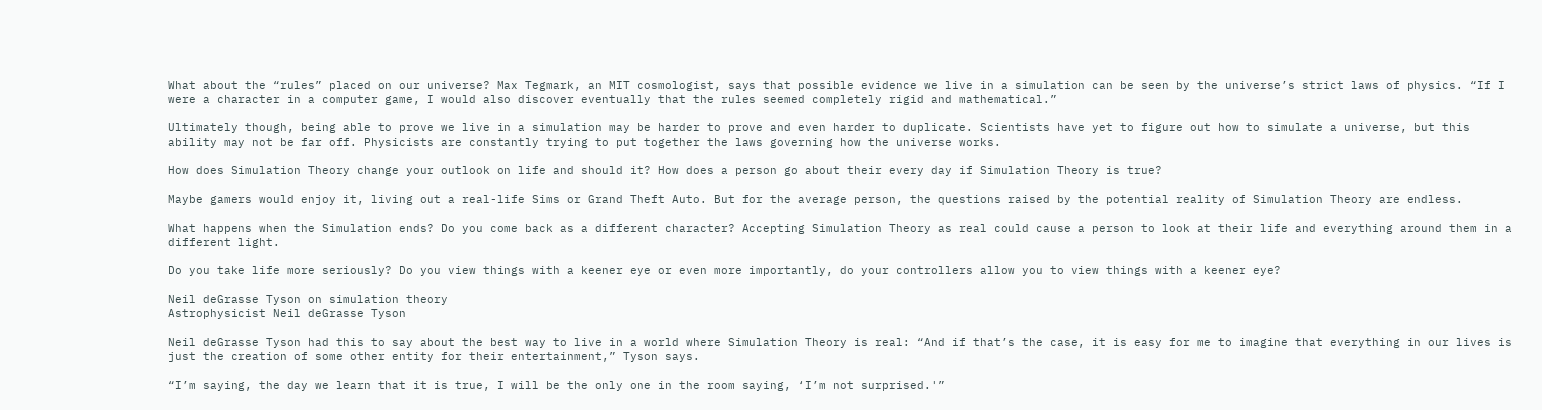What about the “rules” placed on our universe? Max Tegmark, an MIT cosmologist, says that possible evidence we live in a simulation can be seen by the universe’s strict laws of physics. “If I were a character in a computer game, I would also discover eventually that the rules seemed completely rigid and mathematical.”

Ultimately though, being able to prove we live in a simulation may be harder to prove and even harder to duplicate. Scientists have yet to figure out how to simulate a universe, but this ability may not be far off. Physicists are constantly trying to put together the laws governing how the universe works.

How does Simulation Theory change your outlook on life and should it? How does a person go about their every day if Simulation Theory is true?

Maybe gamers would enjoy it, living out a real-life Sims or Grand Theft Auto. But for the average person, the questions raised by the potential reality of Simulation Theory are endless.

What happens when the Simulation ends? Do you come back as a different character? Accepting Simulation Theory as real could cause a person to look at their life and everything around them in a different light.

Do you take life more seriously? Do you view things with a keener eye or even more importantly, do your controllers allow you to view things with a keener eye?

Neil deGrasse Tyson on simulation theory
Astrophysicist Neil deGrasse Tyson

Neil deGrasse Tyson had this to say about the best way to live in a world where Simulation Theory is real: “And if that’s the case, it is easy for me to imagine that everything in our lives is just the creation of some other entity for their entertainment,” Tyson says.

“I’m saying, the day we learn that it is true, I will be the only one in the room saying, ‘I’m not surprised.'”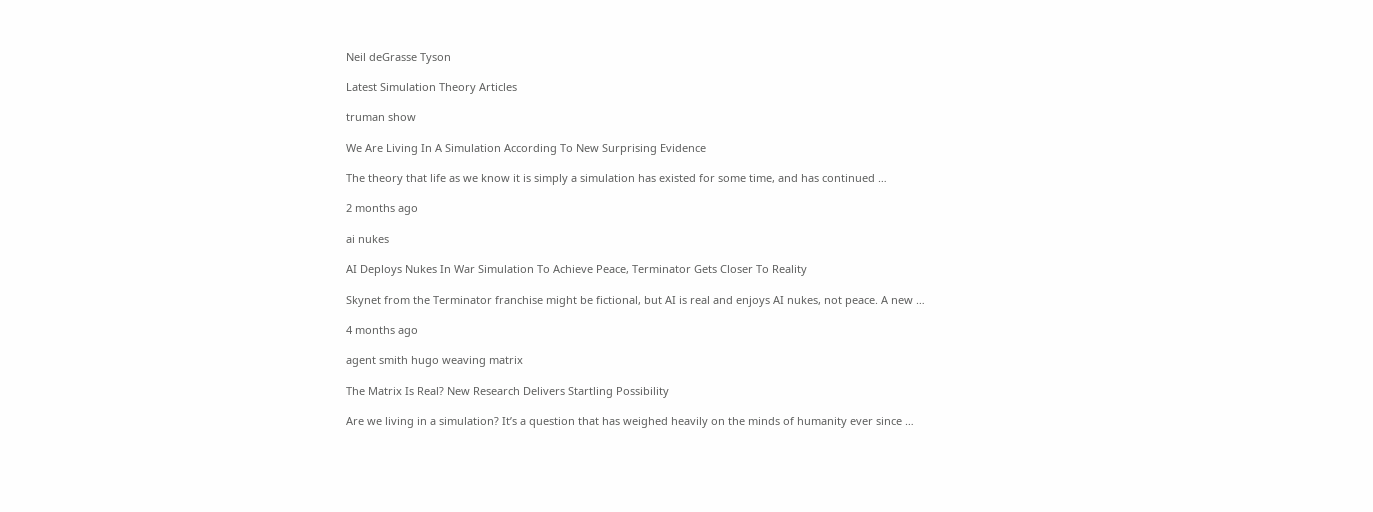Neil deGrasse Tyson

Latest Simulation Theory Articles

truman show

We Are Living In A Simulation According To New Surprising Evidence

The theory that life as we know it is simply a simulation has existed for some time, and has continued …

2 months ago

ai nukes

AI Deploys Nukes In War Simulation To Achieve Peace, Terminator Gets Closer To Reality

Skynet from the Terminator franchise might be fictional, but AI is real and enjoys AI nukes, not peace. A new …

4 months ago

agent smith hugo weaving matrix

The Matrix Is Real? New Research Delivers Startling Possibility

Are we living in a simulation? It’s a question that has weighed heavily on the minds of humanity ever since …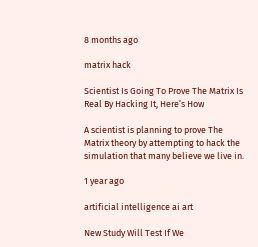8 months ago

matrix hack

Scientist Is Going To Prove The Matrix Is Real By Hacking It, Here’s How

A scientist is planning to prove The Matrix theory by attempting to hack the simulation that many believe we live in.

1 year ago

artificial intelligence ai art

New Study Will Test If We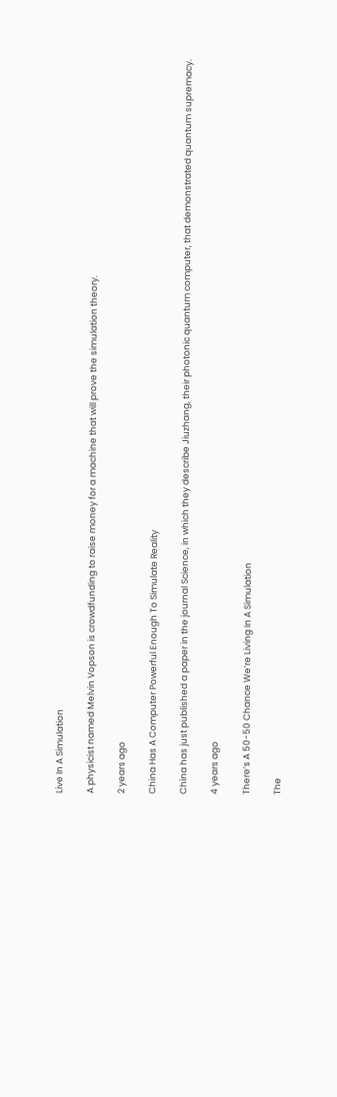Live In A Simulation

A physicist named Melvin Vopson is crowdfunding to raise money for a machine that will prove the simulation theory.

2 years ago

China Has A Computer Powerful Enough To Simulate Reality

China has just published a paper in the journal Science, in which they describe Jiuzhang, their photonic quantum computer, that demonstrated quantum supremacy.

4 years ago

There’s A 50-50 Chance We’re Living In A Simulation

The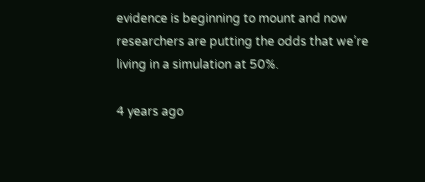evidence is beginning to mount and now researchers are putting the odds that we’re living in a simulation at 50%.

4 years ago